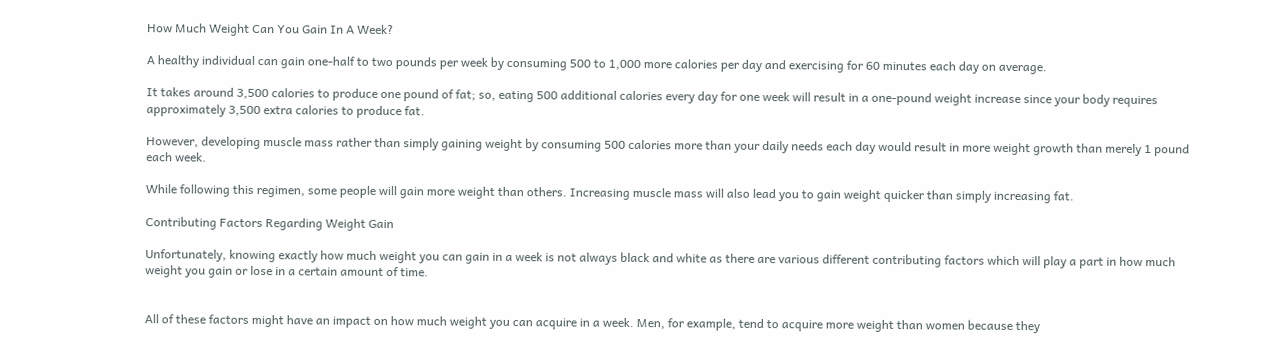How Much Weight Can You Gain In A Week?

A healthy individual can gain one-half to two pounds per week by consuming 500 to 1,000 more calories per day and exercising for 60 minutes each day on average.

It takes around 3,500 calories to produce one pound of fat; so, eating 500 additional calories every day for one week will result in a one-pound weight increase since your body requires approximately 3,500 extra calories to produce fat.

However, developing muscle mass rather than simply gaining weight by consuming 500 calories more than your daily needs each day would result in more weight growth than merely 1 pound each week.

While following this regimen, some people will gain more weight than others. Increasing muscle mass will also lead you to gain weight quicker than simply increasing fat.

Contributing Factors Regarding Weight Gain

Unfortunately, knowing exactly how much weight you can gain in a week is not always black and white as there are various different contributing factors which will play a part in how much weight you gain or lose in a certain amount of time.


All of these factors might have an impact on how much weight you can acquire in a week. Men, for example, tend to acquire more weight than women because they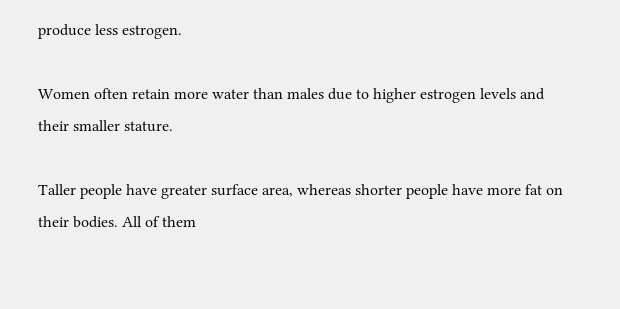produce less estrogen.

Women often retain more water than males due to higher estrogen levels and their smaller stature.

Taller people have greater surface area, whereas shorter people have more fat on their bodies. All of them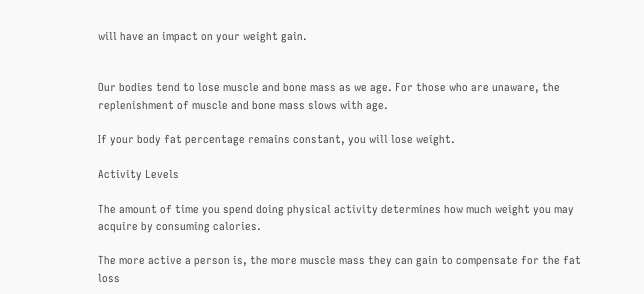will have an impact on your weight gain.


Our bodies tend to lose muscle and bone mass as we age. For those who are unaware, the replenishment of muscle and bone mass slows with age.

If your body fat percentage remains constant, you will lose weight.

Activity Levels

The amount of time you spend doing physical activity determines how much weight you may acquire by consuming calories.

The more active a person is, the more muscle mass they can gain to compensate for the fat loss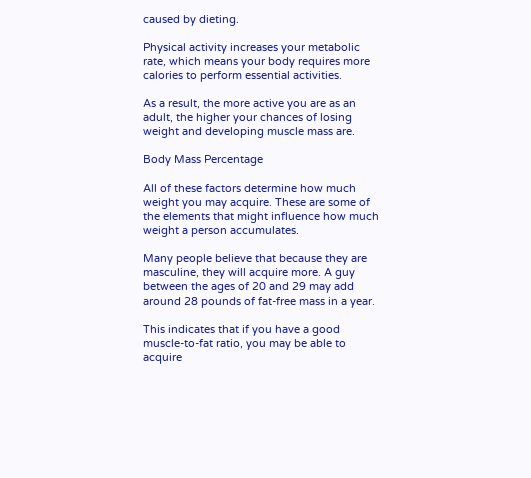caused by dieting.

Physical activity increases your metabolic rate, which means your body requires more calories to perform essential activities.

As a result, the more active you are as an adult, the higher your chances of losing weight and developing muscle mass are.

Body Mass Percentage

All of these factors determine how much weight you may acquire. These are some of the elements that might influence how much weight a person accumulates.

Many people believe that because they are masculine, they will acquire more. A guy between the ages of 20 and 29 may add around 28 pounds of fat-free mass in a year.

This indicates that if you have a good muscle-to-fat ratio, you may be able to acquire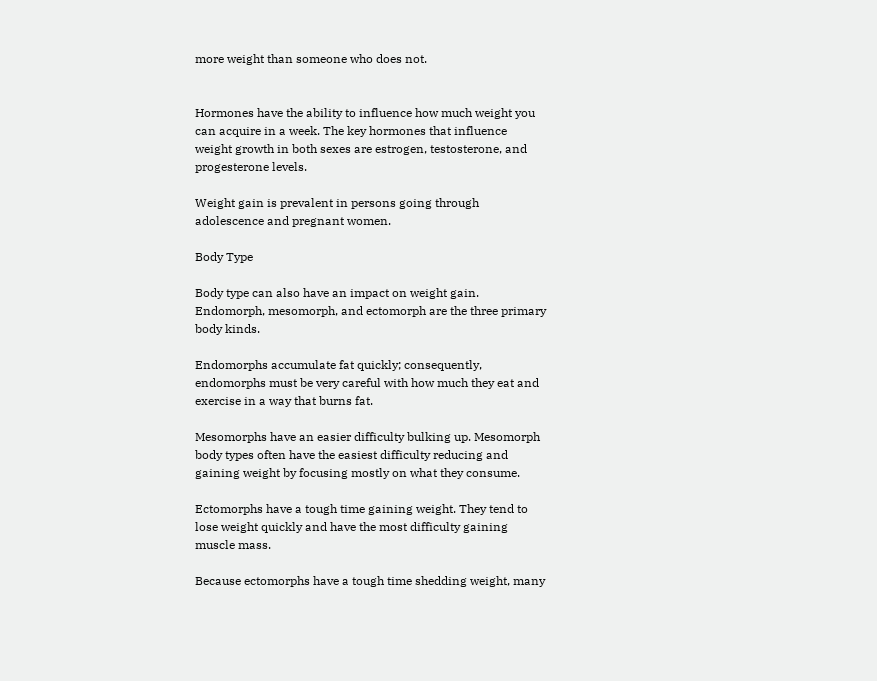more weight than someone who does not.


Hormones have the ability to influence how much weight you can acquire in a week. The key hormones that influence weight growth in both sexes are estrogen, testosterone, and progesterone levels.

Weight gain is prevalent in persons going through adolescence and pregnant women.

Body Type

Body type can also have an impact on weight gain. Endomorph, mesomorph, and ectomorph are the three primary body kinds.

Endomorphs accumulate fat quickly; consequently, endomorphs must be very careful with how much they eat and exercise in a way that burns fat.

Mesomorphs have an easier difficulty bulking up. Mesomorph body types often have the easiest difficulty reducing and gaining weight by focusing mostly on what they consume.

Ectomorphs have a tough time gaining weight. They tend to lose weight quickly and have the most difficulty gaining muscle mass.

Because ectomorphs have a tough time shedding weight, many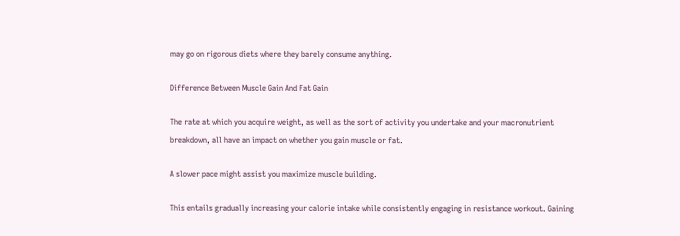may go on rigorous diets where they barely consume anything.

Difference Between Muscle Gain And Fat Gain

The rate at which you acquire weight, as well as the sort of activity you undertake and your macronutrient breakdown, all have an impact on whether you gain muscle or fat.

A slower pace might assist you maximize muscle building.

This entails gradually increasing your calorie intake while consistently engaging in resistance workout. Gaining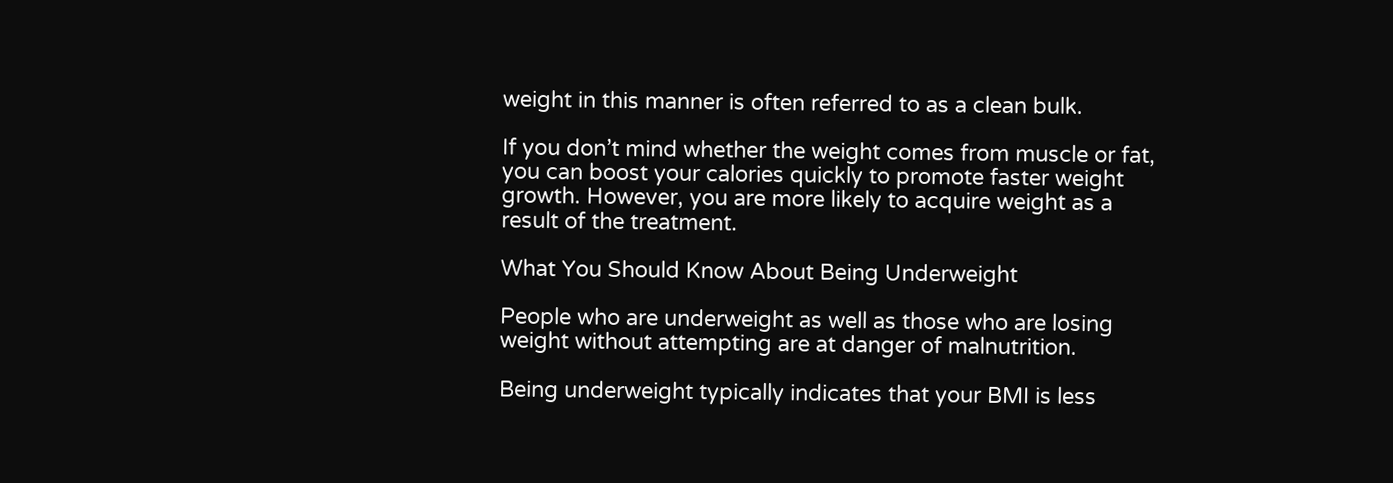weight in this manner is often referred to as a clean bulk.

If you don’t mind whether the weight comes from muscle or fat, you can boost your calories quickly to promote faster weight growth. However, you are more likely to acquire weight as a result of the treatment.

What You Should Know About Being Underweight

People who are underweight as well as those who are losing weight without attempting are at danger of malnutrition.

Being underweight typically indicates that your BMI is less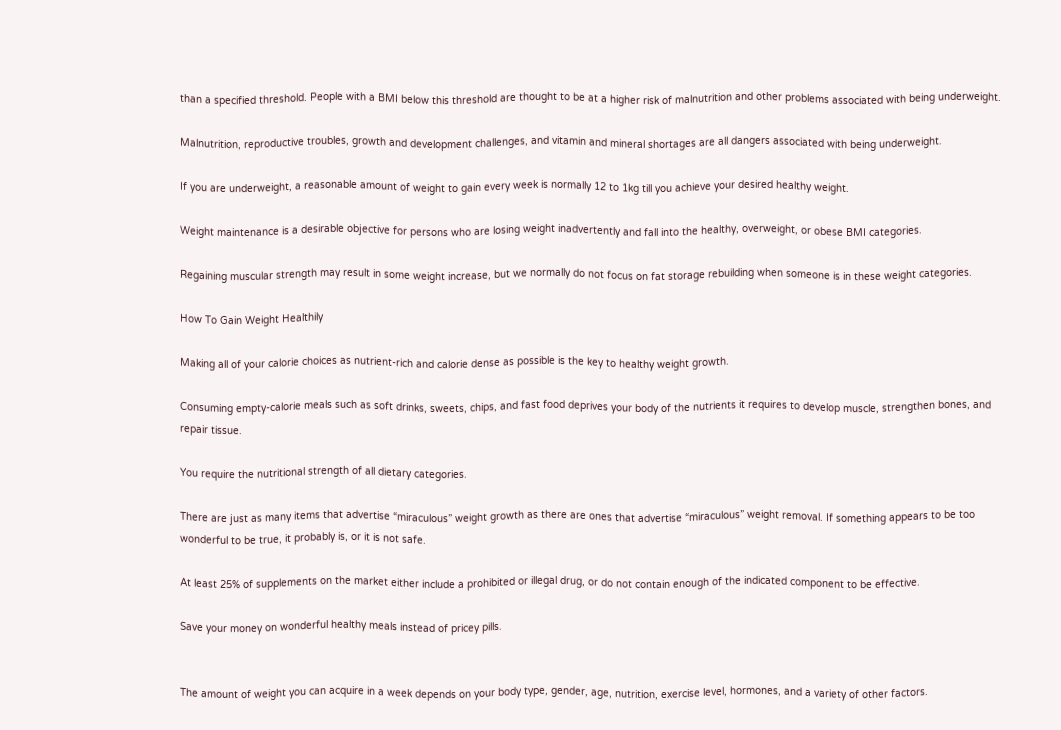than a specified threshold. People with a BMI below this threshold are thought to be at a higher risk of malnutrition and other problems associated with being underweight.

Malnutrition, reproductive troubles, growth and development challenges, and vitamin and mineral shortages are all dangers associated with being underweight.

If you are underweight, a reasonable amount of weight to gain every week is normally 12 to 1kg till you achieve your desired healthy weight.

Weight maintenance is a desirable objective for persons who are losing weight inadvertently and fall into the healthy, overweight, or obese BMI categories.

Regaining muscular strength may result in some weight increase, but we normally do not focus on fat storage rebuilding when someone is in these weight categories.

How To Gain Weight Healthily

Making all of your calorie choices as nutrient-rich and calorie dense as possible is the key to healthy weight growth.

Consuming empty-calorie meals such as soft drinks, sweets, chips, and fast food deprives your body of the nutrients it requires to develop muscle, strengthen bones, and repair tissue.

You require the nutritional strength of all dietary categories.

There are just as many items that advertise “miraculous” weight growth as there are ones that advertise “miraculous” weight removal. If something appears to be too wonderful to be true, it probably is, or it is not safe.

At least 25% of supplements on the market either include a prohibited or illegal drug, or do not contain enough of the indicated component to be effective.

Save your money on wonderful healthy meals instead of pricey pills.


The amount of weight you can acquire in a week depends on your body type, gender, age, nutrition, exercise level, hormones, and a variety of other factors.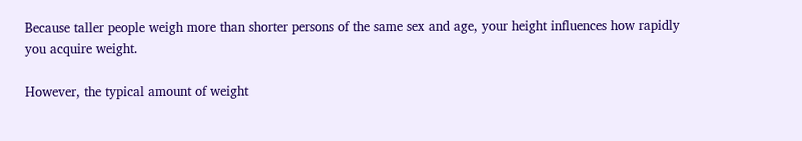Because taller people weigh more than shorter persons of the same sex and age, your height influences how rapidly you acquire weight.

However, the typical amount of weight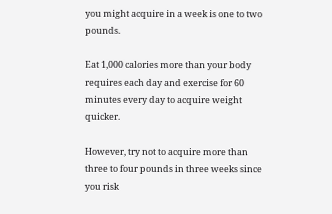you might acquire in a week is one to two pounds.

Eat 1,000 calories more than your body requires each day and exercise for 60 minutes every day to acquire weight quicker.

However, try not to acquire more than three to four pounds in three weeks since you risk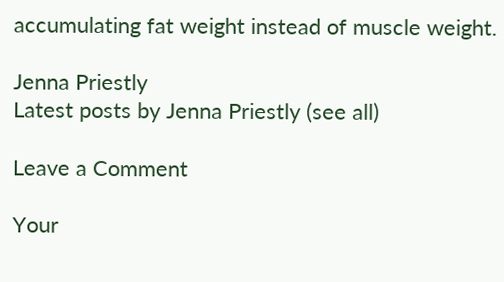accumulating fat weight instead of muscle weight.

Jenna Priestly
Latest posts by Jenna Priestly (see all)

Leave a Comment

Your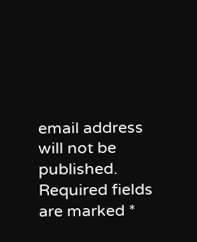email address will not be published. Required fields are marked *